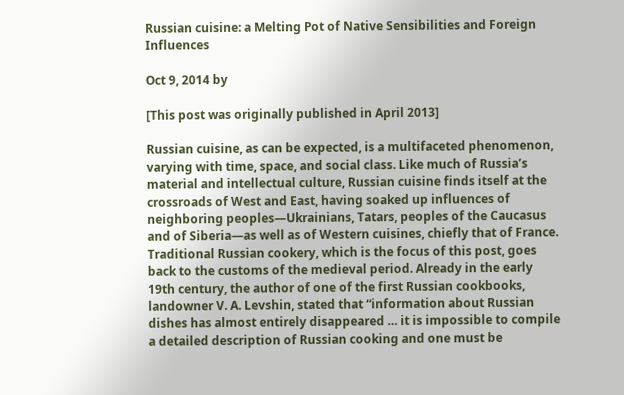Russian cuisine: a Melting Pot of Native Sensibilities and Foreign Influences

Oct 9, 2014 by

[This post was originally published in April 2013]

Russian cuisine, as can be expected, is a multifaceted phenomenon, varying with time, space, and social class. Like much of Russia’s material and intellectual culture, Russian cuisine finds itself at the crossroads of West and East, having soaked up influences of neighboring peoples—Ukrainians, Tatars, peoples of the Caucasus and of Siberia—as well as of Western cuisines, chiefly that of France. Traditional Russian cookery, which is the focus of this post, goes back to the customs of the medieval period. Already in the early 19th century, the author of one of the first Russian cookbooks, landowner V. A. Levshin, stated that “information about Russian dishes has almost entirely disappeared … it is impossible to compile a detailed description of Russian cooking and one must be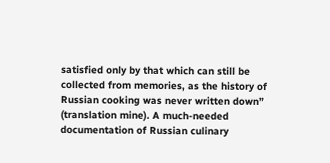satisfied only by that which can still be collected from memories, as the history of Russian cooking was never written down” (translation mine). A much-needed documentation of Russian culinary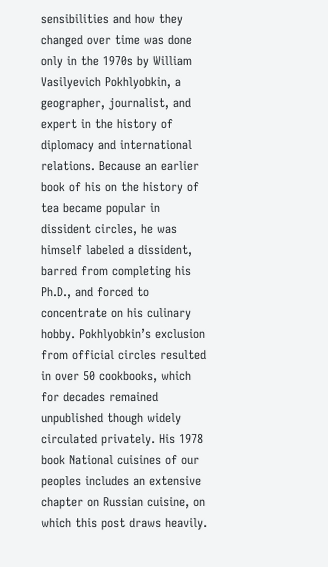sensibilities and how they changed over time was done only in the 1970s by William Vasilyevich Pokhlyobkin, a geographer, journalist, and expert in the history of diplomacy and international relations. Because an earlier book of his on the history of tea became popular in dissident circles, he was himself labeled a dissident, barred from completing his Ph.D., and forced to concentrate on his culinary hobby. Pokhlyobkin’s exclusion from official circles resulted in over 50 cookbooks, which for decades remained unpublished though widely circulated privately. His 1978 book National cuisines of our peoples includes an extensive chapter on Russian cuisine, on which this post draws heavily.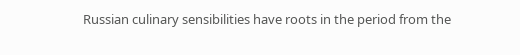Russian culinary sensibilities have roots in the period from the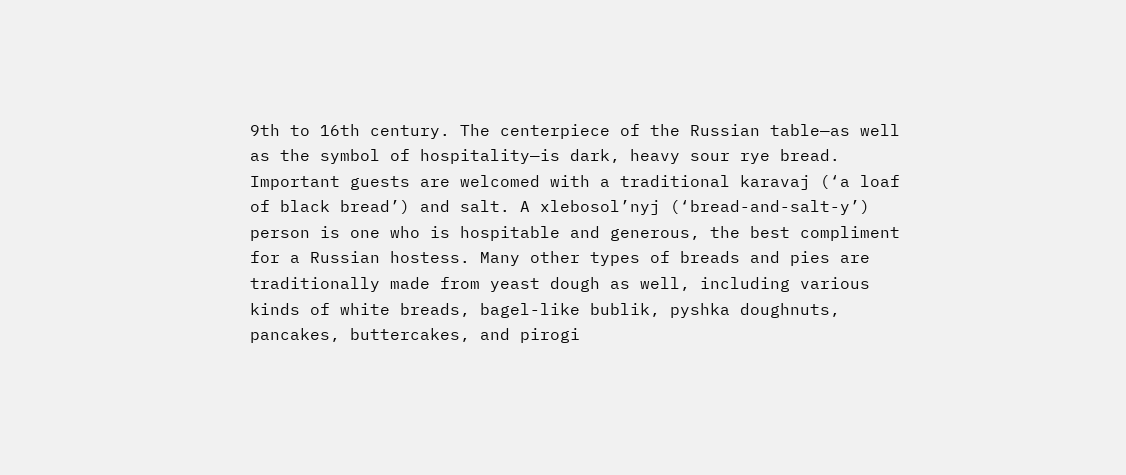9th to 16th century. The centerpiece of the Russian table—as well as the symbol of hospitality—is dark, heavy sour rye bread. Important guests are welcomed with a traditional karavaj (‘a loaf of black bread’) and salt. A xlebosol’nyj (‘bread-and-salt-y’) person is one who is hospitable and generous, the best compliment for a Russian hostess. Many other types of breads and pies are traditionally made from yeast dough as well, including various kinds of white breads, bagel-like bublik, pyshka doughnuts, pancakes, buttercakes, and pirogi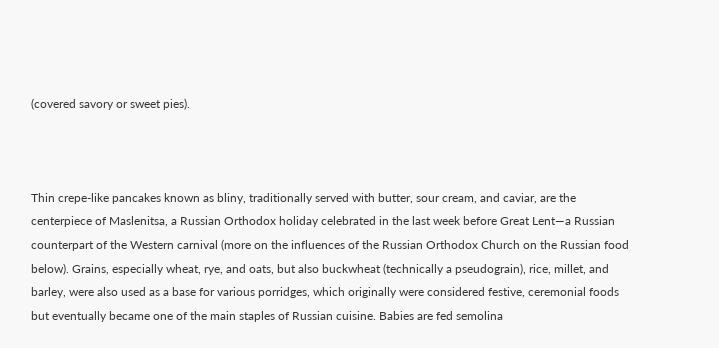(covered savory or sweet pies).



Thin crepe-like pancakes known as bliny, traditionally served with butter, sour cream, and caviar, are the centerpiece of Maslenitsa, a Russian Orthodox holiday celebrated in the last week before Great Lent—a Russian counterpart of the Western carnival (more on the influences of the Russian Orthodox Church on the Russian food below). Grains, especially wheat, rye, and oats, but also buckwheat (technically a pseudograin), rice, millet, and barley, were also used as a base for various porridges, which originally were considered festive, ceremonial foods but eventually became one of the main staples of Russian cuisine. Babies are fed semolina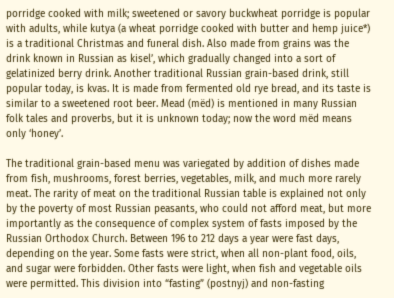porridge cooked with milk; sweetened or savory buckwheat porridge is popular with adults, while kutya (a wheat porridge cooked with butter and hemp juice*) is a traditional Christmas and funeral dish. Also made from grains was the drink known in Russian as kisel’, which gradually changed into a sort of gelatinized berry drink. Another traditional Russian grain-based drink, still popular today, is kvas. It is made from fermented old rye bread, and its taste is similar to a sweetened root beer. Mead (mëd) is mentioned in many Russian folk tales and proverbs, but it is unknown today; now the word mëd means only ‘honey’.

The traditional grain-based menu was variegated by addition of dishes made from fish, mushrooms, forest berries, vegetables, milk, and much more rarely meat. The rarity of meat on the traditional Russian table is explained not only by the poverty of most Russian peasants, who could not afford meat, but more importantly as the consequence of complex system of fasts imposed by the Russian Orthodox Church. Between 196 to 212 days a year were fast days, depending on the year. Some fasts were strict, when all non-plant food, oils, and sugar were forbidden. Other fasts were light, when fish and vegetable oils were permitted. This division into “fasting” (postnyj) and non-fasting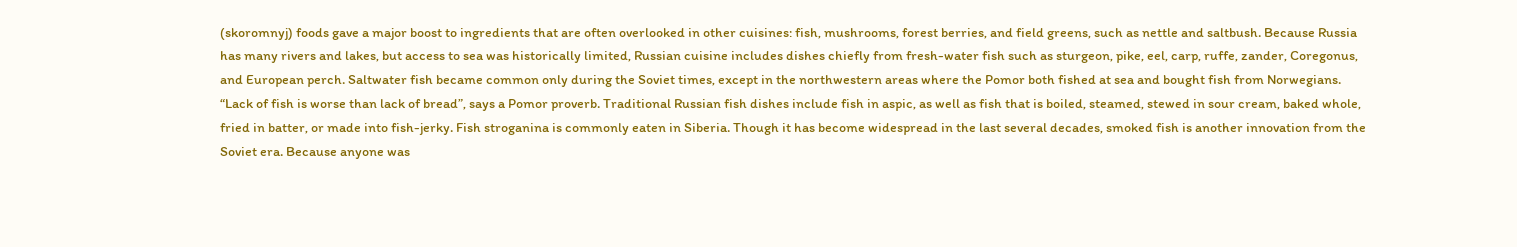(skoromnyj) foods gave a major boost to ingredients that are often overlooked in other cuisines: fish, mushrooms, forest berries, and field greens, such as nettle and saltbush. Because Russia has many rivers and lakes, but access to sea was historically limited, Russian cuisine includes dishes chiefly from fresh-water fish such as sturgeon, pike, eel, carp, ruffe, zander, Coregonus, and European perch. Saltwater fish became common only during the Soviet times, except in the northwestern areas where the Pomor both fished at sea and bought fish from Norwegians. “Lack of fish is worse than lack of bread”, says a Pomor proverb. Traditional Russian fish dishes include fish in aspic, as well as fish that is boiled, steamed, stewed in sour cream, baked whole, fried in batter, or made into fish-jerky. Fish stroganina is commonly eaten in Siberia. Though it has become widespread in the last several decades, smoked fish is another innovation from the Soviet era. Because anyone was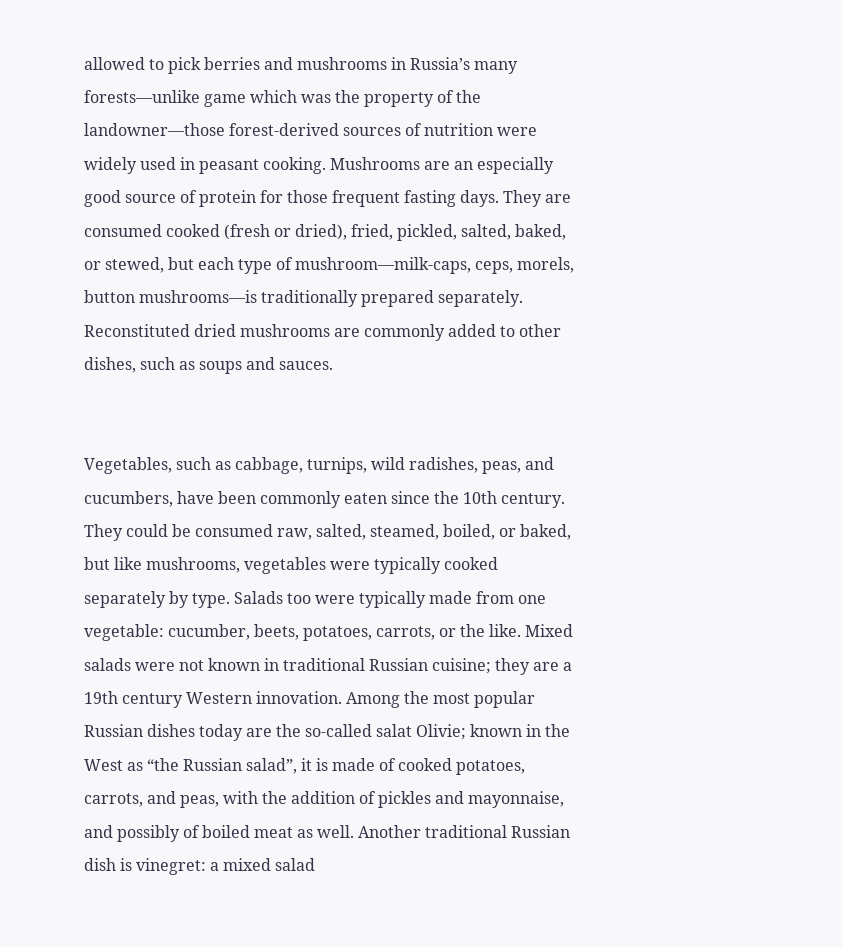allowed to pick berries and mushrooms in Russia’s many forests—unlike game which was the property of the landowner—those forest-derived sources of nutrition were widely used in peasant cooking. Mushrooms are an especially good source of protein for those frequent fasting days. They are consumed cooked (fresh or dried), fried, pickled, salted, baked, or stewed, but each type of mushroom—milk-caps, ceps, morels, button mushrooms—is traditionally prepared separately. Reconstituted dried mushrooms are commonly added to other dishes, such as soups and sauces.


Vegetables, such as cabbage, turnips, wild radishes, peas, and cucumbers, have been commonly eaten since the 10th century. They could be consumed raw, salted, steamed, boiled, or baked, but like mushrooms, vegetables were typically cooked separately by type. Salads too were typically made from one vegetable: cucumber, beets, potatoes, carrots, or the like. Mixed salads were not known in traditional Russian cuisine; they are a 19th century Western innovation. Among the most popular Russian dishes today are the so-called salat Olivie; known in the West as “the Russian salad”, it is made of cooked potatoes, carrots, and peas, with the addition of pickles and mayonnaise, and possibly of boiled meat as well. Another traditional Russian dish is vinegret: a mixed salad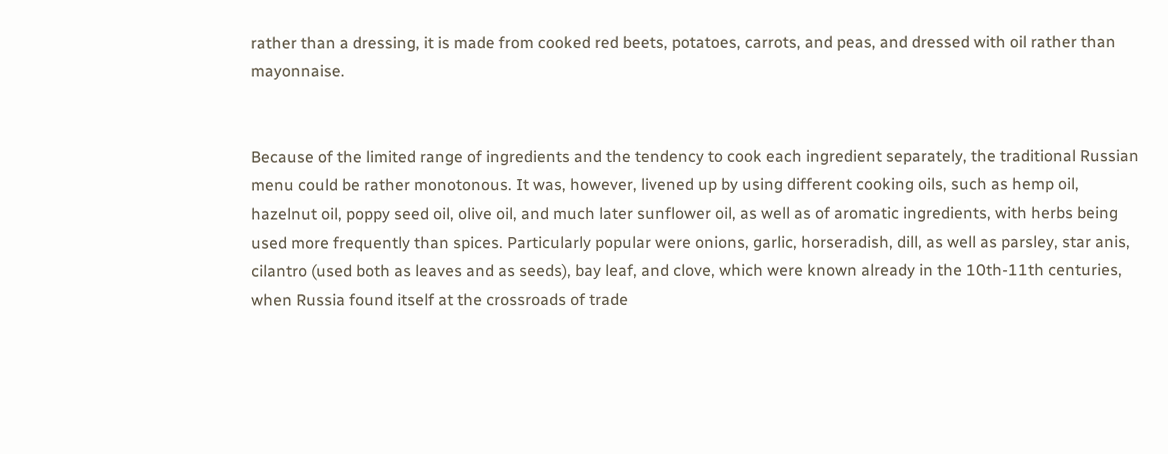rather than a dressing, it is made from cooked red beets, potatoes, carrots, and peas, and dressed with oil rather than mayonnaise.


Because of the limited range of ingredients and the tendency to cook each ingredient separately, the traditional Russian menu could be rather monotonous. It was, however, livened up by using different cooking oils, such as hemp oil, hazelnut oil, poppy seed oil, olive oil, and much later sunflower oil, as well as of aromatic ingredients, with herbs being used more frequently than spices. Particularly popular were onions, garlic, horseradish, dill, as well as parsley, star anis, cilantro (used both as leaves and as seeds), bay leaf, and clove, which were known already in the 10th-11th centuries, when Russia found itself at the crossroads of trade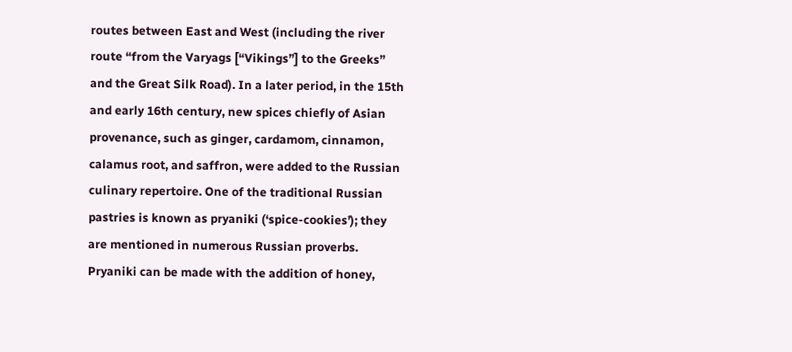routes between East and West (including the river route “from the Varyags [“Vikings”] to the Greeks” and the Great Silk Road). In a later period, in the 15th and early 16th century, new spices chiefly of Asian provenance, such as ginger, cardamom, cinnamon, calamus root, and saffron, were added to the Russian culinary repertoire. One of the traditional Russian pastries is known as pryaniki (‘spice-cookies’); they are mentioned in numerous Russian proverbs. Pryaniki can be made with the addition of honey,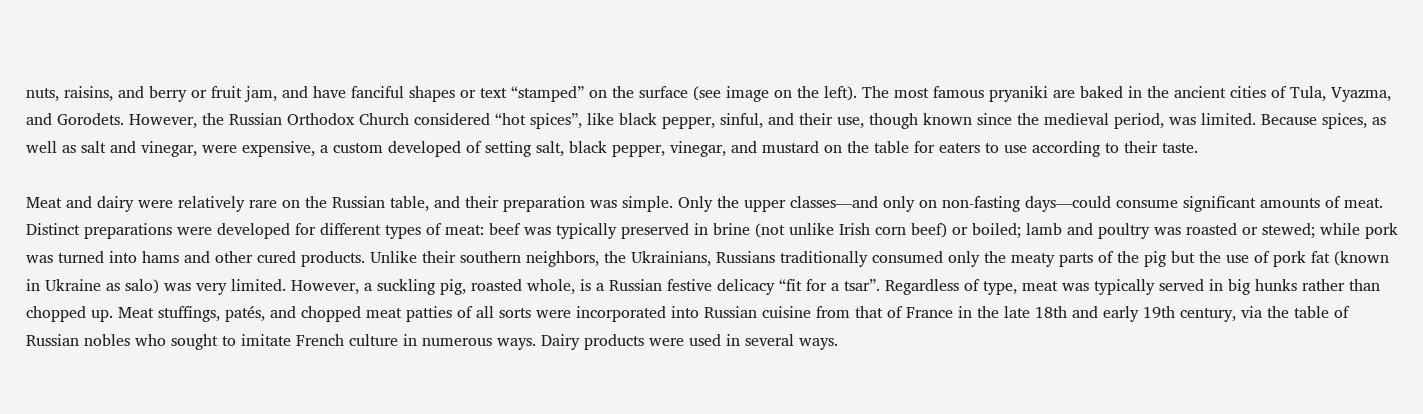nuts, raisins, and berry or fruit jam, and have fanciful shapes or text “stamped” on the surface (see image on the left). The most famous pryaniki are baked in the ancient cities of Tula, Vyazma, and Gorodets. However, the Russian Orthodox Church considered “hot spices”, like black pepper, sinful, and their use, though known since the medieval period, was limited. Because spices, as well as salt and vinegar, were expensive, a custom developed of setting salt, black pepper, vinegar, and mustard on the table for eaters to use according to their taste.

Meat and dairy were relatively rare on the Russian table, and their preparation was simple. Only the upper classes—and only on non-fasting days—could consume significant amounts of meat. Distinct preparations were developed for different types of meat: beef was typically preserved in brine (not unlike Irish corn beef) or boiled; lamb and poultry was roasted or stewed; while pork was turned into hams and other cured products. Unlike their southern neighbors, the Ukrainians, Russians traditionally consumed only the meaty parts of the pig but the use of pork fat (known in Ukraine as salo) was very limited. However, a suckling pig, roasted whole, is a Russian festive delicacy “fit for a tsar”. Regardless of type, meat was typically served in big hunks rather than chopped up. Meat stuffings, patés, and chopped meat patties of all sorts were incorporated into Russian cuisine from that of France in the late 18th and early 19th century, via the table of Russian nobles who sought to imitate French culture in numerous ways. Dairy products were used in several ways.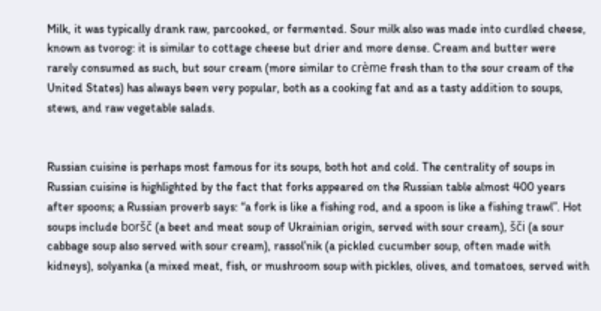Milk, it was typically drank raw, parcooked, or fermented. Sour milk also was made into curdled cheese, known as tvorog: it is similar to cottage cheese but drier and more dense. Cream and butter were rarely consumed as such, but sour cream (more similar to crème fresh than to the sour cream of the United States) has always been very popular, both as a cooking fat and as a tasty addition to soups, stews, and raw vegetable salads.


Russian cuisine is perhaps most famous for its soups, both hot and cold. The centrality of soups in Russian cuisine is highlighted by the fact that forks appeared on the Russian table almost 400 years after spoons; a Russian proverb says: “a fork is like a fishing rod, and a spoon is like a fishing trawl”. Hot soups include boršč (a beet and meat soup of Ukrainian origin, served with sour cream), šči (a sour cabbage soup also served with sour cream), rassol’nik (a pickled cucumber soup, often made with kidneys), solyanka (a mixed meat, fish, or mushroom soup with pickles, olives, and tomatoes, served with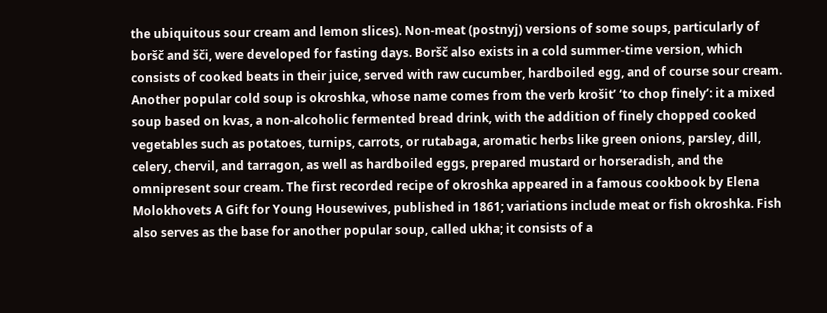the ubiquitous sour cream and lemon slices). Non-meat (postnyj) versions of some soups, particularly of boršč and šči, were developed for fasting days. Boršč also exists in a cold summer-time version, which consists of cooked beats in their juice, served with raw cucumber, hardboiled egg, and of course sour cream. Another popular cold soup is okroshka, whose name comes from the verb krošit’ ‘to chop finely’: it a mixed soup based on kvas, a non-alcoholic fermented bread drink, with the addition of finely chopped cooked vegetables such as potatoes, turnips, carrots, or rutabaga, aromatic herbs like green onions, parsley, dill, celery, chervil, and tarragon, as well as hardboiled eggs, prepared mustard or horseradish, and the omnipresent sour cream. The first recorded recipe of okroshka appeared in a famous cookbook by Elena Molokhovets A Gift for Young Housewives, published in 1861; variations include meat or fish okroshka. Fish also serves as the base for another popular soup, called ukha; it consists of a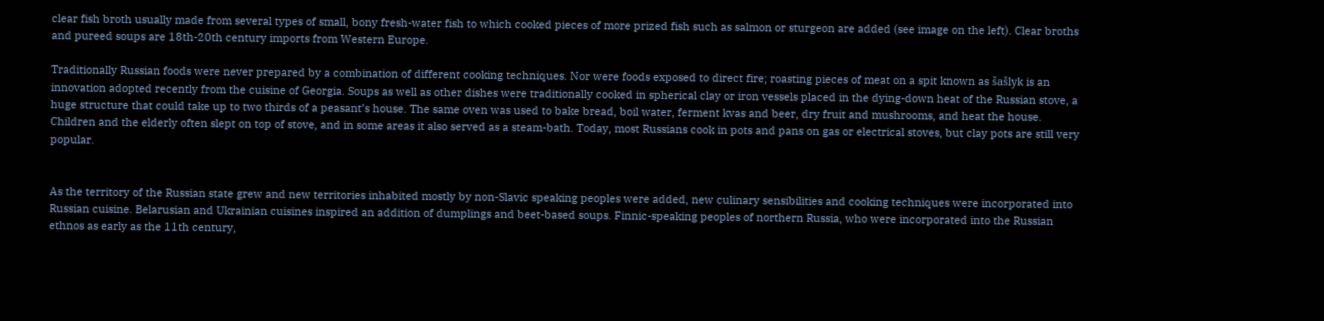clear fish broth usually made from several types of small, bony fresh-water fish to which cooked pieces of more prized fish such as salmon or sturgeon are added (see image on the left). Clear broths and pureed soups are 18th-20th century imports from Western Europe.

Traditionally Russian foods were never prepared by a combination of different cooking techniques. Nor were foods exposed to direct fire; roasting pieces of meat on a spit known as šašlyk is an innovation adopted recently from the cuisine of Georgia. Soups as well as other dishes were traditionally cooked in spherical clay or iron vessels placed in the dying-down heat of the Russian stove, a huge structure that could take up to two thirds of a peasant’s house. The same oven was used to bake bread, boil water, ferment kvas and beer, dry fruit and mushrooms, and heat the house. Children and the elderly often slept on top of stove, and in some areas it also served as a steam-bath. Today, most Russians cook in pots and pans on gas or electrical stoves, but clay pots are still very popular.


As the territory of the Russian state grew and new territories inhabited mostly by non-Slavic speaking peoples were added, new culinary sensibilities and cooking techniques were incorporated into Russian cuisine. Belarusian and Ukrainian cuisines inspired an addition of dumplings and beet-based soups. Finnic-speaking peoples of northern Russia, who were incorporated into the Russian ethnos as early as the 11th century,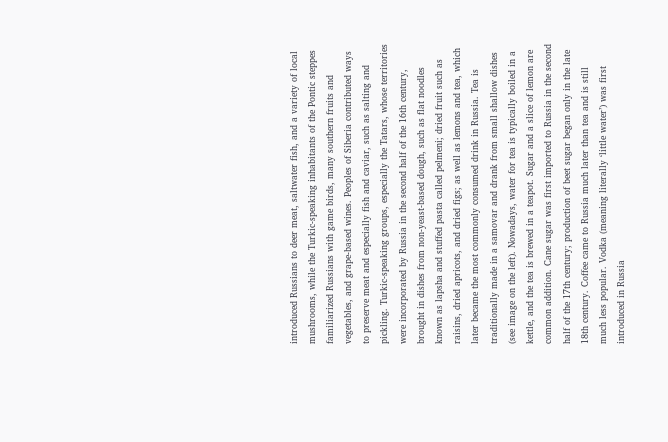introduced Russians to deer meat, saltwater fish, and a variety of local mushrooms, while the Turkic-speaking inhabitants of the Pontic steppes familiarized Russians with game birds, many southern fruits and vegetables, and grape-based wines. Peoples of Siberia contributed ways to preserve meat and especially fish and caviar, such as salting and pickling. Turkic-speaking groups, especially the Tatars, whose territories were incorporated by Russia in the second half of the 16th century, brought in dishes from non-yeast-based dough, such as flat noodles known as lapsha and stuffed pasta called pelmeni; dried fruit such as raisins, dried apricots, and dried figs; as well as lemons and tea, which later became the most commonly consumed drink in Russia. Tea is traditionally made in a samovar and drank from small shallow dishes (see image on the left). Nowadays, water for tea is typically boiled in a kettle, and the tea is brewed in a teapot. Sugar and a slice of lemon are common addition. Cane sugar was first imported to Russia in the second half of the 17th century; production of beet sugar began only in the late 18th century. Coffee came to Russia much later than tea and is still much less popular. Vodka (meaning literally ‘little water’) was first introduced in Russia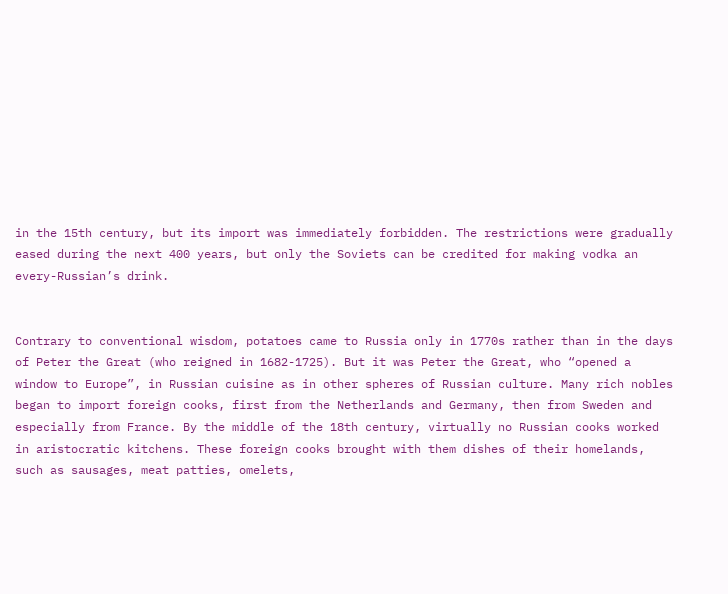in the 15th century, but its import was immediately forbidden. The restrictions were gradually eased during the next 400 years, but only the Soviets can be credited for making vodka an every-Russian’s drink.


Contrary to conventional wisdom, potatoes came to Russia only in 1770s rather than in the days of Peter the Great (who reigned in 1682-1725). But it was Peter the Great, who “opened a window to Europe”, in Russian cuisine as in other spheres of Russian culture. Many rich nobles began to import foreign cooks, first from the Netherlands and Germany, then from Sweden and especially from France. By the middle of the 18th century, virtually no Russian cooks worked in aristocratic kitchens. These foreign cooks brought with them dishes of their homelands, such as sausages, meat patties, omelets,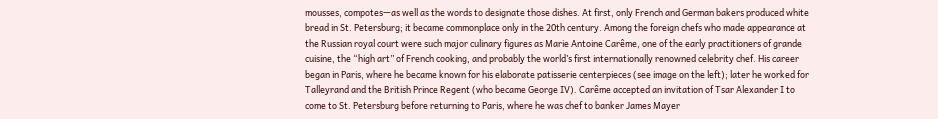mousses, compotes—as well as the words to designate those dishes. At first, only French and German bakers produced white bread in St. Petersburg; it became commonplace only in the 20th century. Among the foreign chefs who made appearance at the Russian royal court were such major culinary figures as Marie Antoine Carême, one of the early practitioners of grande cuisine, the “high art” of French cooking, and probably the world’s first internationally renowned celebrity chef. His career began in Paris, where he became known for his elaborate patisserie centerpieces (see image on the left); later he worked for Talleyrand and the British Prince Regent (who became George IV). Carême accepted an invitation of Tsar Alexander I to come to St. Petersburg before returning to Paris, where he was chef to banker James Mayer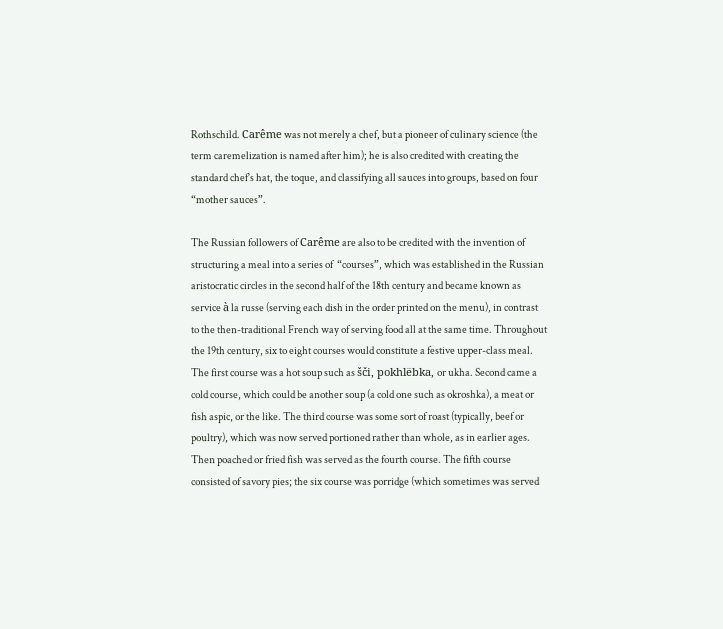Rothschild. Carême was not merely a chef, but a pioneer of culinary science (the term caremelization is named after him); he is also credited with creating the standard chef’s hat, the toque, and classifying all sauces into groups, based on four “mother sauces”.

The Russian followers of Carême are also to be credited with the invention of structuring a meal into a series of  “courses”, which was established in the Russian aristocratic circles in the second half of the 18th century and became known as service à la russe (serving each dish in the order printed on the menu), in contrast to the then-traditional French way of serving food all at the same time. Throughout the 19th century, six to eight courses would constitute a festive upper-class meal. The first course was a hot soup such as šči, pokhlëbka, or ukha. Second came a cold course, which could be another soup (a cold one such as okroshka), a meat or fish aspic, or the like. The third course was some sort of roast (typically, beef or poultry), which was now served portioned rather than whole, as in earlier ages. Then poached or fried fish was served as the fourth course. The fifth course consisted of savory pies; the six course was porridge (which sometimes was served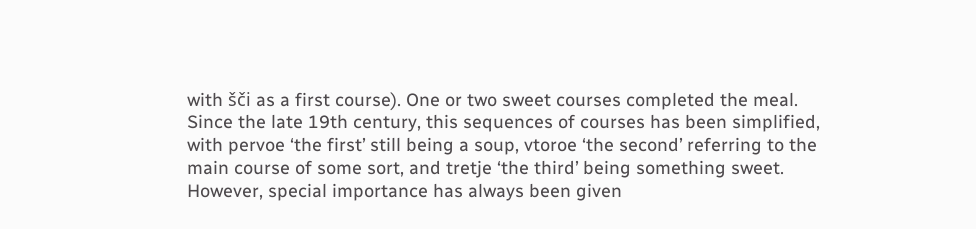with šči as a first course). One or two sweet courses completed the meal. Since the late 19th century, this sequences of courses has been simplified, with pervoe ‘the first’ still being a soup, vtoroe ‘the second’ referring to the main course of some sort, and tretje ‘the third’ being something sweet. However, special importance has always been given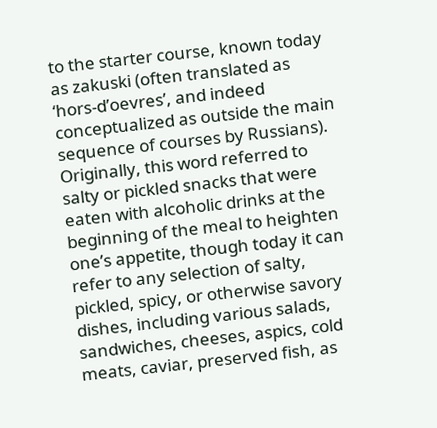to the starter course, known today as zakuski (often translated as ‘hors-d’oevres’, and indeed conceptualized as outside the main sequence of courses by Russians). Originally, this word referred to salty or pickled snacks that were eaten with alcoholic drinks at the beginning of the meal to heighten one’s appetite, though today it can refer to any selection of salty, pickled, spicy, or otherwise savory dishes, including various salads, sandwiches, cheeses, aspics, cold meats, caviar, preserved fish, as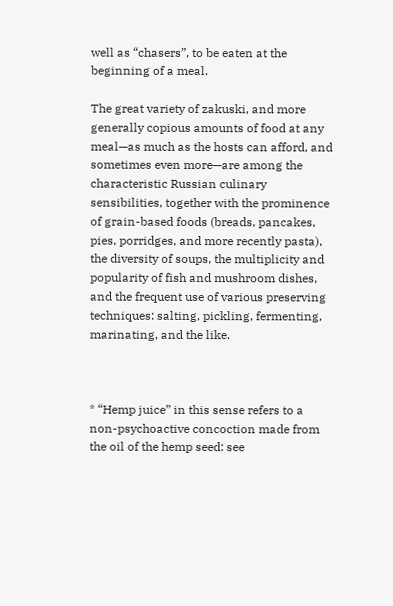well as “chasers”, to be eaten at the beginning of a meal.

The great variety of zakuski, and more generally copious amounts of food at any meal—as much as the hosts can afford, and sometimes even more—are among the characteristic Russian culinary sensibilities, together with the prominence of grain-based foods (breads, pancakes, pies, porridges, and more recently pasta), the diversity of soups, the multiplicity and popularity of fish and mushroom dishes, and the frequent use of various preserving techniques: salting, pickling, fermenting, marinating, and the like.



* “Hemp juice” in this sense refers to a non-psychoactive concoction made from the oil of the hemp seed: see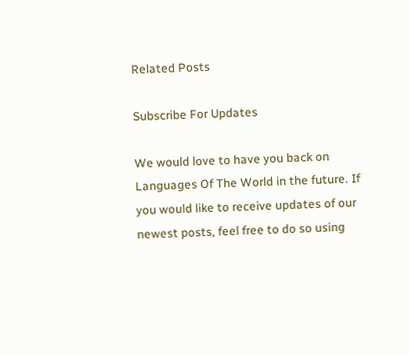Related Posts

Subscribe For Updates

We would love to have you back on Languages Of The World in the future. If you would like to receive updates of our newest posts, feel free to do so using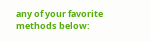any of your favorite methods below: